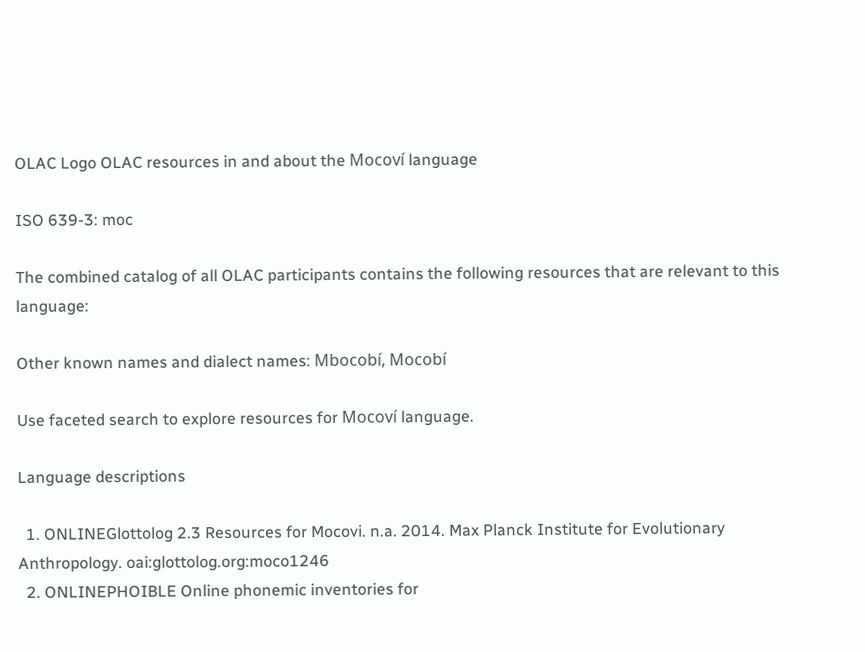OLAC Logo OLAC resources in and about the Mocoví language

ISO 639-3: moc

The combined catalog of all OLAC participants contains the following resources that are relevant to this language:

Other known names and dialect names: Mbocobí, Mocobí

Use faceted search to explore resources for Mocoví language.

Language descriptions

  1. ONLINEGlottolog 2.3 Resources for Mocovi. n.a. 2014. Max Planck Institute for Evolutionary Anthropology. oai:glottolog.org:moco1246
  2. ONLINEPHOIBLE Online phonemic inventories for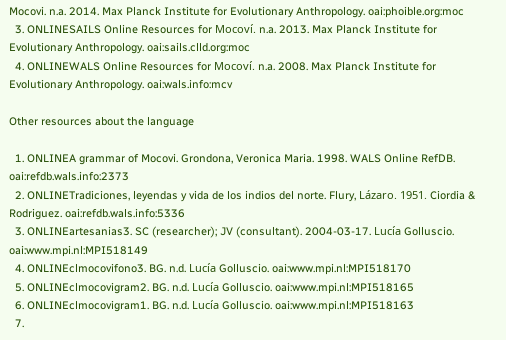Mocovi. n.a. 2014. Max Planck Institute for Evolutionary Anthropology. oai:phoible.org:moc
  3. ONLINESAILS Online Resources for Mocoví. n.a. 2013. Max Planck Institute for Evolutionary Anthropology. oai:sails.clld.org:moc
  4. ONLINEWALS Online Resources for Mocoví. n.a. 2008. Max Planck Institute for Evolutionary Anthropology. oai:wals.info:mcv

Other resources about the language

  1. ONLINEA grammar of Mocovi. Grondona, Veronica Maria. 1998. WALS Online RefDB. oai:refdb.wals.info:2373
  2. ONLINETradiciones, leyendas y vida de los indios del norte. Flury, Lázaro. 1951. Ciordia & Rodriguez. oai:refdb.wals.info:5336
  3. ONLINEartesanias3. SC (researcher); JV (consultant). 2004-03-17. Lucía Golluscio. oai:www.mpi.nl:MPI518149
  4. ONLINEclmocovifono3. BG. n.d. Lucía Golluscio. oai:www.mpi.nl:MPI518170
  5. ONLINEclmocovigram2. BG. n.d. Lucía Golluscio. oai:www.mpi.nl:MPI518165
  6. ONLINEclmocovigram1. BG. n.d. Lucía Golluscio. oai:www.mpi.nl:MPI518163
  7.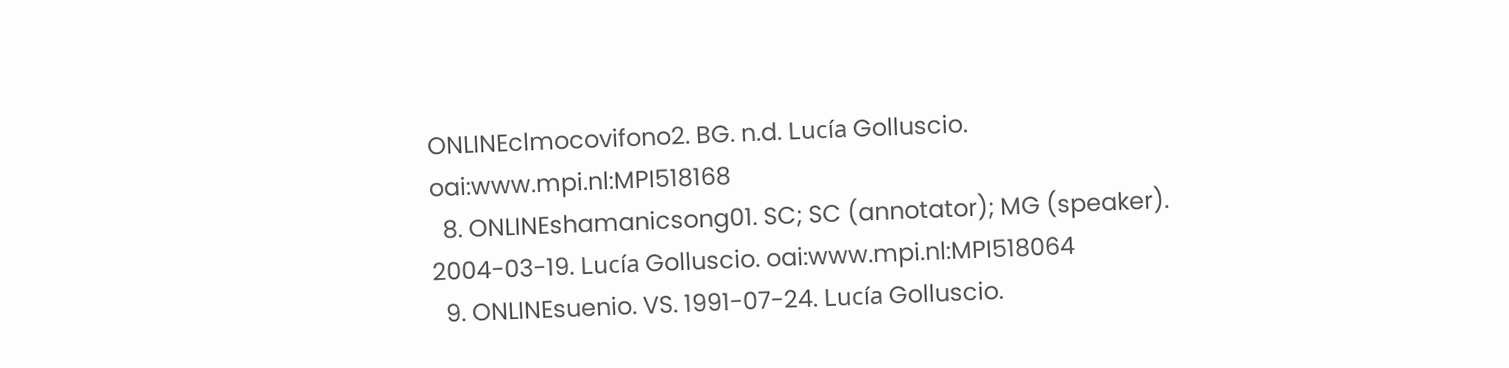ONLINEclmocovifono2. BG. n.d. Lucía Golluscio. oai:www.mpi.nl:MPI518168
  8. ONLINEshamanicsong01. SC; SC (annotator); MG (speaker). 2004-03-19. Lucía Golluscio. oai:www.mpi.nl:MPI518064
  9. ONLINEsuenio. VS. 1991-07-24. Lucía Golluscio.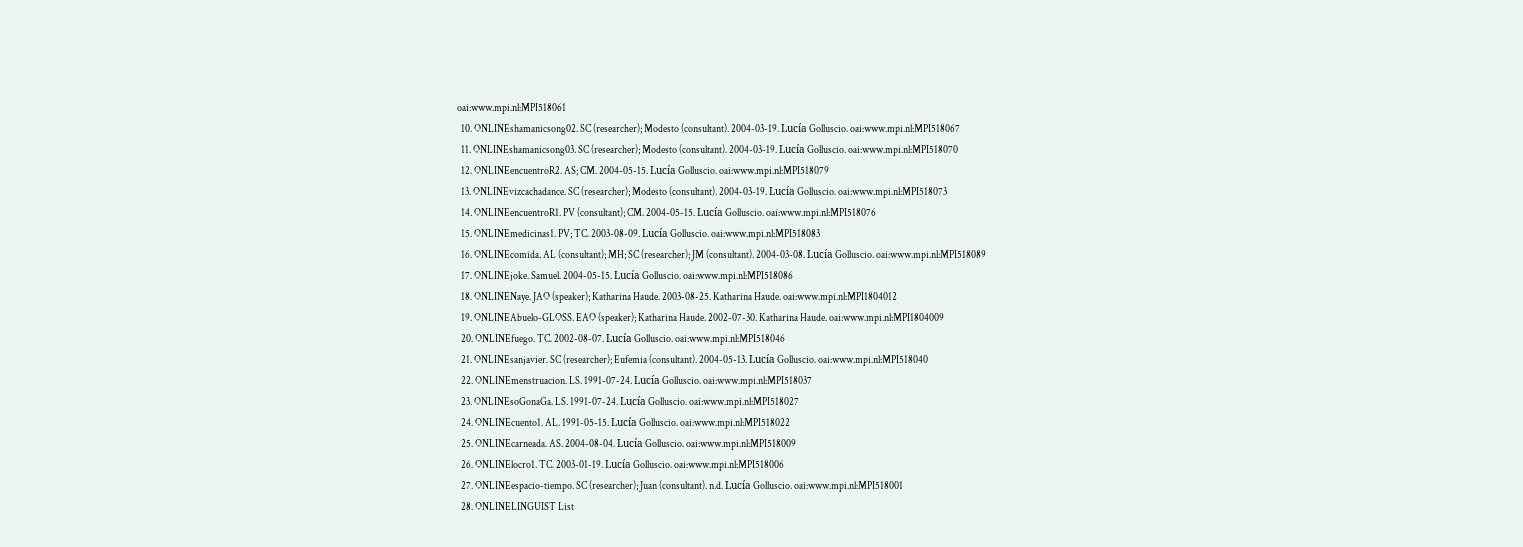oai:www.mpi.nl:MPI518061
  10. ONLINEshamanicsong02. SC (researcher); Modesto (consultant). 2004-03-19. Lucía Golluscio. oai:www.mpi.nl:MPI518067
  11. ONLINEshamanicsong03. SC (researcher); Modesto (consultant). 2004-03-19. Lucía Golluscio. oai:www.mpi.nl:MPI518070
  12. ONLINEencuentroR2. AS; CM. 2004-05-15. Lucía Golluscio. oai:www.mpi.nl:MPI518079
  13. ONLINEvizcachadance. SC (researcher); Modesto (consultant). 2004-03-19. Lucía Golluscio. oai:www.mpi.nl:MPI518073
  14. ONLINEencuentroR1. PV (consultant); CM. 2004-05-15. Lucía Golluscio. oai:www.mpi.nl:MPI518076
  15. ONLINEmedicinas1. PV; TC. 2003-08-09. Lucía Golluscio. oai:www.mpi.nl:MPI518083
  16. ONLINEcomida. AL (consultant); MH; SC (researcher); JM (consultant). 2004-03-08. Lucía Golluscio. oai:www.mpi.nl:MPI518089
  17. ONLINEjoke. Samuel. 2004-05-15. Lucía Golluscio. oai:www.mpi.nl:MPI518086
  18. ONLINENaye. JAO (speaker); Katharina Haude. 2003-08-25. Katharina Haude. oai:www.mpi.nl:MPI1804012
  19. ONLINEAbuelo-GLOSS. EAO (speaker); Katharina Haude. 2002-07-30. Katharina Haude. oai:www.mpi.nl:MPI1804009
  20. ONLINEfuego. TC. 2002-08-07. Lucía Golluscio. oai:www.mpi.nl:MPI518046
  21. ONLINEsanjavier. SC (researcher); Eufemia (consultant). 2004-05-13. Lucía Golluscio. oai:www.mpi.nl:MPI518040
  22. ONLINEmenstruacion. LS. 1991-07-24. Lucía Golluscio. oai:www.mpi.nl:MPI518037
  23. ONLINEsoGonaGa. LS. 1991-07-24. Lucía Golluscio. oai:www.mpi.nl:MPI518027
  24. ONLINEcuento1. AL. 1991-05-15. Lucía Golluscio. oai:www.mpi.nl:MPI518022
  25. ONLINEcarneada. AS. 2004-08-04. Lucía Golluscio. oai:www.mpi.nl:MPI518009
  26. ONLINElocro1. TC. 2003-01-19. Lucía Golluscio. oai:www.mpi.nl:MPI518006
  27. ONLINEespacio-tiempo. SC (researcher); Juan (consultant). n.d. Lucía Golluscio. oai:www.mpi.nl:MPI518001
  28. ONLINELINGUIST List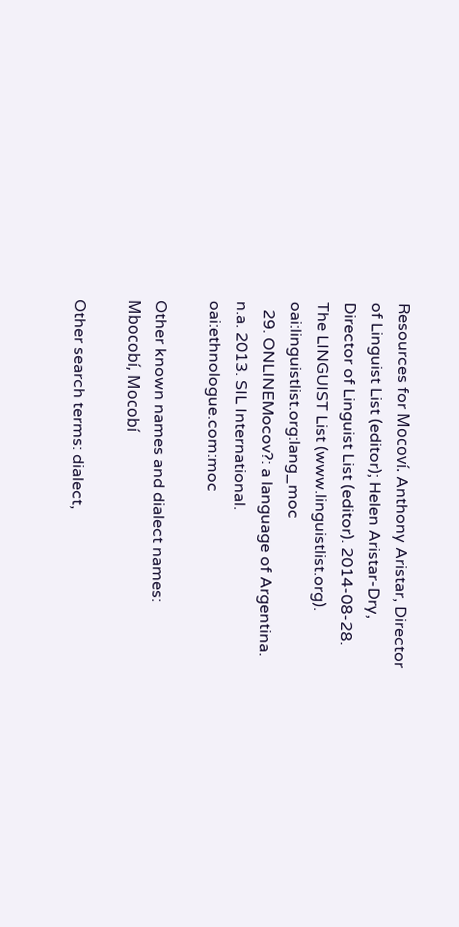Resources for Mocoví. Anthony Aristar, Director of Linguist List (editor); Helen Aristar-Dry, Director of Linguist List (editor). 2014-08-28. The LINGUIST List (www.linguistlist.org). oai:linguistlist.org:lang_moc
  29. ONLINEMocov?: a language of Argentina. n.a. 2013. SIL International. oai:ethnologue.com:moc

Other known names and dialect names: Mbocobí, Mocobí

Other search terms: dialect,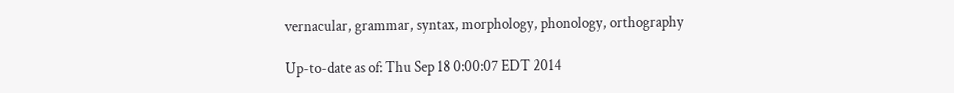vernacular, grammar, syntax, morphology, phonology, orthography

Up-to-date as of: Thu Sep 18 0:00:07 EDT 2014